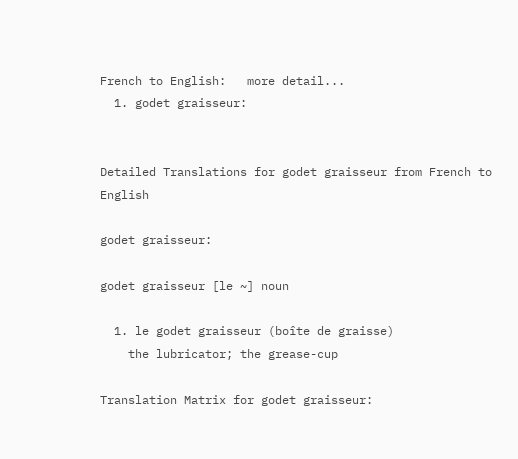French to English:   more detail...
  1. godet graisseur:


Detailed Translations for godet graisseur from French to English

godet graisseur:

godet graisseur [le ~] noun

  1. le godet graisseur (boîte de graisse)
    the lubricator; the grease-cup

Translation Matrix for godet graisseur: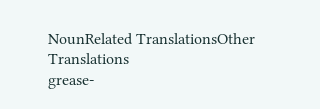NounRelated TranslationsOther Translations
grease-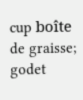cup boîte de graisse; godet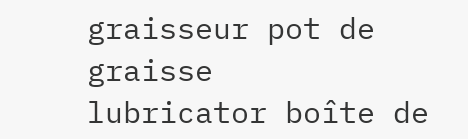graisseur pot de graisse
lubricator boîte de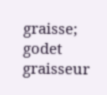graisse; godet graisseur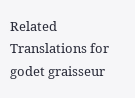Related Translations for godet graisseur